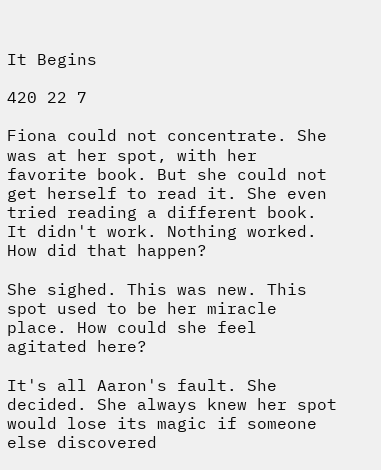It Begins

420 22 7

Fiona could not concentrate. She was at her spot, with her favorite book. But she could not get herself to read it. She even tried reading a different book. It didn't work. Nothing worked. How did that happen?

She sighed. This was new. This spot used to be her miracle place. How could she feel agitated here?

It's all Aaron's fault. She decided. She always knew her spot would lose its magic if someone else discovered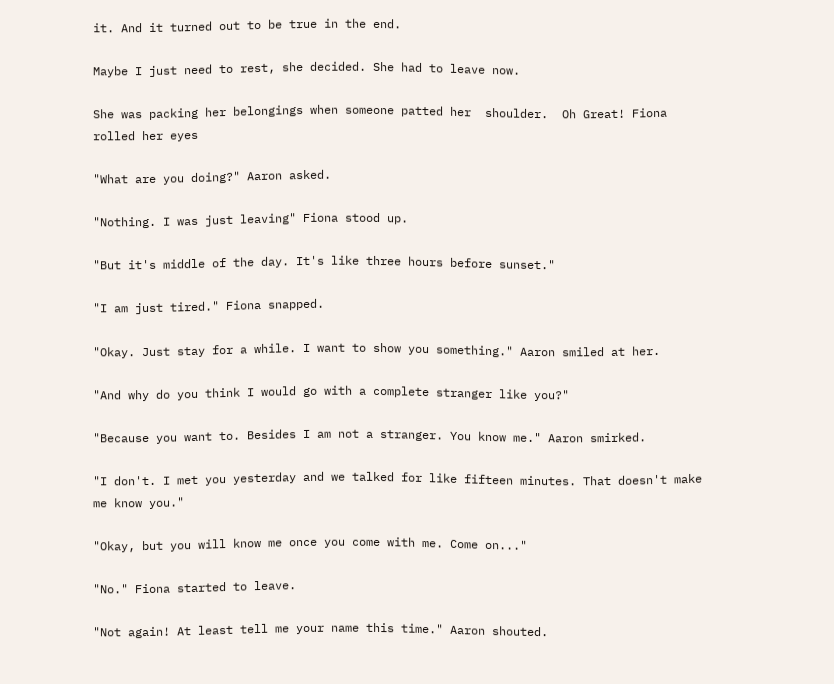it. And it turned out to be true in the end.

Maybe I just need to rest, she decided. She had to leave now.

She was packing her belongings when someone patted her  shoulder.  Oh Great! Fiona rolled her eyes

"What are you doing?" Aaron asked.

"Nothing. I was just leaving" Fiona stood up.

"But it's middle of the day. It's like three hours before sunset."

"I am just tired." Fiona snapped.

"Okay. Just stay for a while. I want to show you something." Aaron smiled at her.

"And why do you think I would go with a complete stranger like you?"

"Because you want to. Besides I am not a stranger. You know me." Aaron smirked.

"I don't. I met you yesterday and we talked for like fifteen minutes. That doesn't make me know you."

"Okay, but you will know me once you come with me. Come on..."

"No." Fiona started to leave.

"Not again! At least tell me your name this time." Aaron shouted.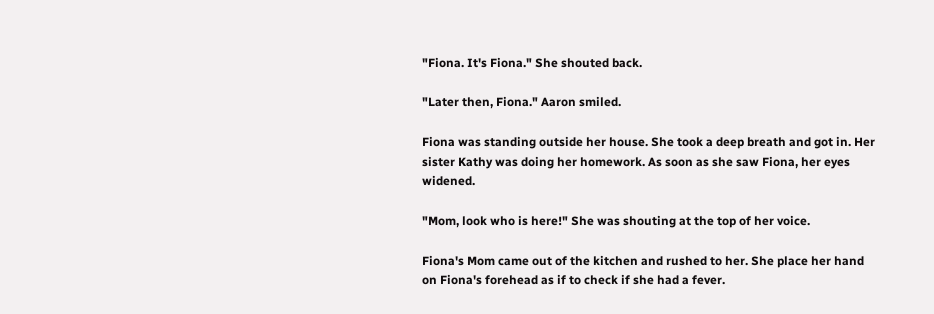"Fiona. It's Fiona." She shouted back.

"Later then, Fiona." Aaron smiled.

Fiona was standing outside her house. She took a deep breath and got in. Her sister Kathy was doing her homework. As soon as she saw Fiona, her eyes widened.

"Mom, look who is here!" She was shouting at the top of her voice.

Fiona's Mom came out of the kitchen and rushed to her. She place her hand on Fiona's forehead as if to check if she had a fever.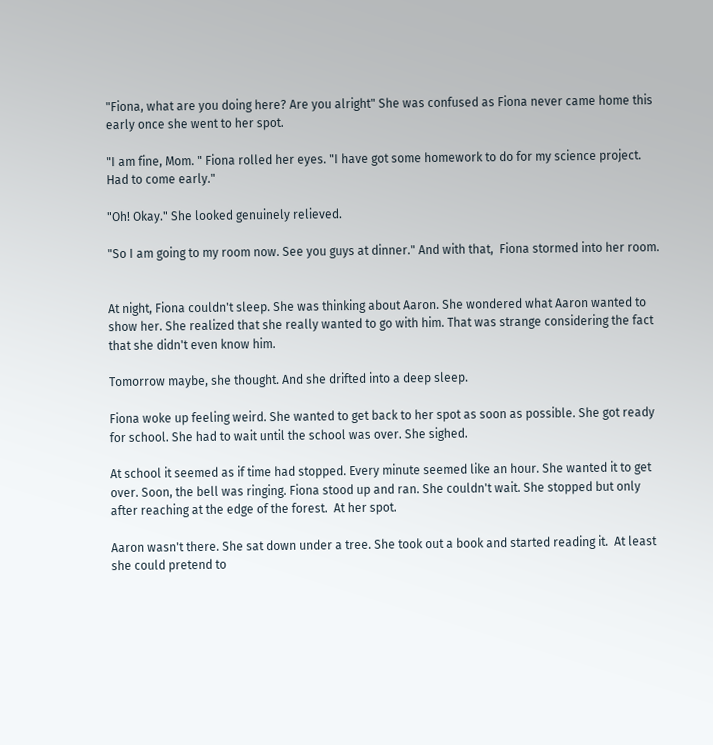"Fiona, what are you doing here? Are you alright" She was confused as Fiona never came home this early once she went to her spot.

"I am fine, Mom. " Fiona rolled her eyes. "I have got some homework to do for my science project. Had to come early."

"Oh! Okay." She looked genuinely relieved.

"So I am going to my room now. See you guys at dinner." And with that,  Fiona stormed into her room.


At night, Fiona couldn't sleep. She was thinking about Aaron. She wondered what Aaron wanted to show her. She realized that she really wanted to go with him. That was strange considering the fact that she didn't even know him.

Tomorrow maybe, she thought. And she drifted into a deep sleep.

Fiona woke up feeling weird. She wanted to get back to her spot as soon as possible. She got ready for school. She had to wait until the school was over. She sighed.

At school it seemed as if time had stopped. Every minute seemed like an hour. She wanted it to get over. Soon, the bell was ringing. Fiona stood up and ran. She couldn't wait. She stopped but only after reaching at the edge of the forest.  At her spot.

Aaron wasn't there. She sat down under a tree. She took out a book and started reading it.  At least she could pretend to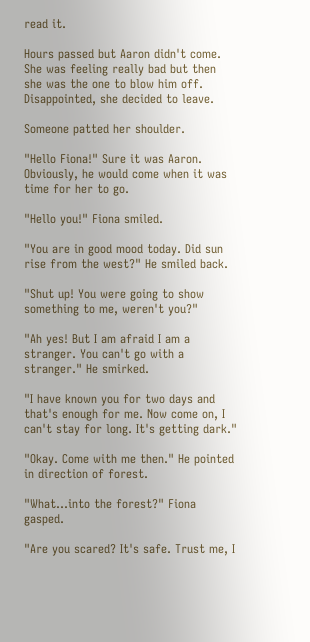read it.

Hours passed but Aaron didn't come. She was feeling really bad but then she was the one to blow him off. Disappointed, she decided to leave.

Someone patted her shoulder.

"Hello Fiona!" Sure it was Aaron. Obviously, he would come when it was time for her to go.

"Hello you!" Fiona smiled.

"You are in good mood today. Did sun rise from the west?" He smiled back.

"Shut up! You were going to show something to me, weren't you?"

"Ah yes! But I am afraid I am a stranger. You can't go with a stranger." He smirked.

"I have known you for two days and that's enough for me. Now come on, I can't stay for long. It's getting dark."

"Okay. Come with me then." He pointed in direction of forest.

"What...into the forest?" Fiona gasped.

"Are you scared? It's safe. Trust me, I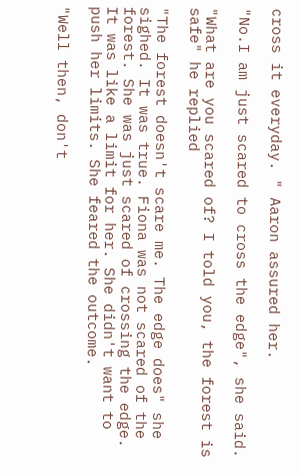cross it everyday. " Aaron assured her.

"No.I am just scared to cross the edge", she said.

"What are you scared of? I told you, the forest is safe" he replied

"The forest doesn't scare me. The edge does" she sighed. It was true. Fiona was not scared of the forest. She was just scared of crossing the edge. It was like a limit for her. She didn't want to push her limits. She feared the outcome.

"Well then, don't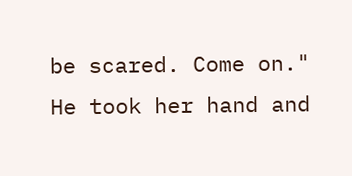be scared. Come on." He took her hand and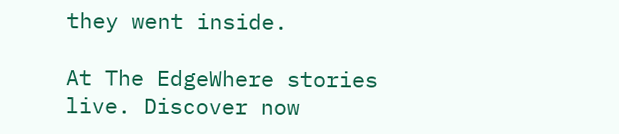they went inside.

At The EdgeWhere stories live. Discover now